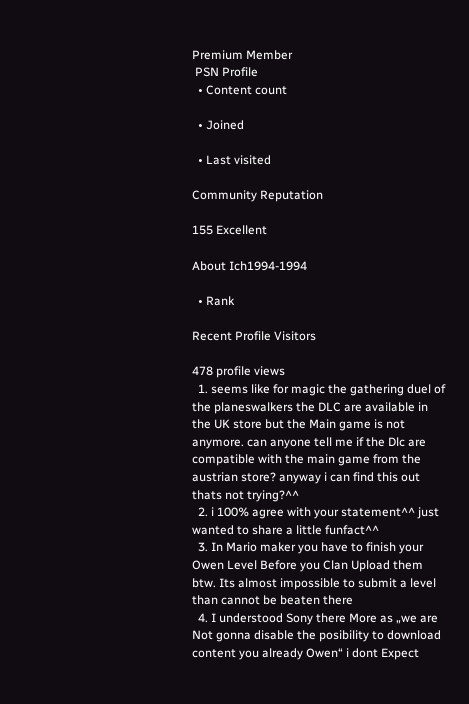Premium Member
 PSN Profile
  • Content count

  • Joined

  • Last visited

Community Reputation

155 Excellent

About Ich1994-1994

  • Rank

Recent Profile Visitors

478 profile views
  1. seems like for magic the gathering duel of the planeswalkers the DLC are available in the UK store but the Main game is not anymore. can anyone tell me if the Dlc are compatible with the main game from the austrian store? anyway i can find this out thats not trying?^^
  2. i 100% agree with your statement^^ just wanted to share a little funfact^^
  3. In Mario maker you have to finish your Owen Level Before you Clan Upload them btw. Its almost impossible to submit a level than cannot be beaten there
  4. I understood Sony there More as „we are Not gonna disable the posibility to download content you already Owen“ i dont Expect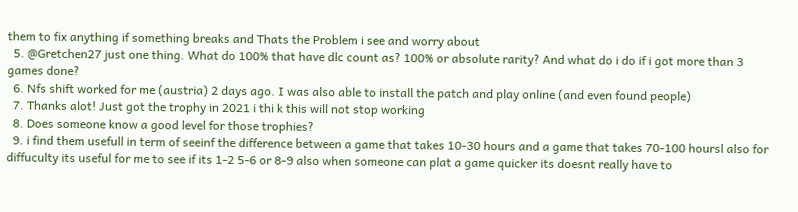them to fix anything if something breaks and Thats the Problem i see and worry about
  5. @Gretchen27 just one thing. What do 100% that have dlc count as? 100% or absolute rarity? And what do i do if i got more than 3 games done?
  6. Nfs shift worked for me (austria) 2 days ago. I was also able to install the patch and play online (and even found people)
  7. Thanks alot! Just got the trophy in 2021 i thi k this will not stop working
  8. Does someone know a good level for those trophies?
  9. i find them usefull in term of seeinf the difference between a game that takes 10-30 hours and a game that takes 70-100 hoursl also for diffuculty its useful for me to see if its 1-2 5-6 or 8-9 also when someone can plat a game quicker its doesnt really have to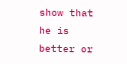show that he is better or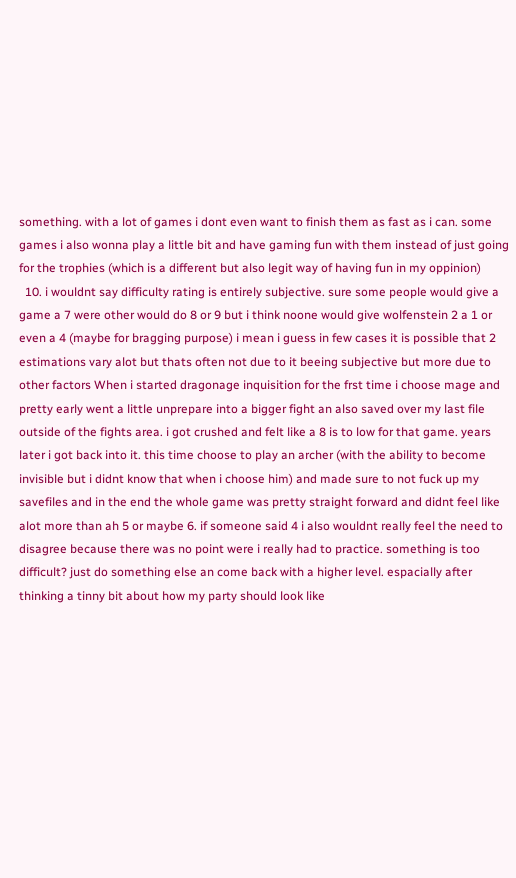something. with a lot of games i dont even want to finish them as fast as i can. some games i also wonna play a little bit and have gaming fun with them instead of just going for the trophies (which is a different but also legit way of having fun in my oppinion)
  10. i wouldnt say difficulty rating is entirely subjective. sure some people would give a game a 7 were other would do 8 or 9 but i think noone would give wolfenstein 2 a 1 or even a 4 (maybe for bragging purpose) i mean i guess in few cases it is possible that 2 estimations vary alot but thats often not due to it beeing subjective but more due to other factors When i started dragonage inquisition for the frst time i choose mage and pretty early went a little unprepare into a bigger fight an also saved over my last file outside of the fights area. i got crushed and felt like a 8 is to low for that game. years later i got back into it. this time choose to play an archer (with the ability to become invisible but i didnt know that when i choose him) and made sure to not fuck up my savefiles and in the end the whole game was pretty straight forward and didnt feel like alot more than ah 5 or maybe 6. if someone said 4 i also wouldnt really feel the need to disagree because there was no point were i really had to practice. something is too difficult? just do something else an come back with a higher level. espacially after thinking a tinny bit about how my party should look like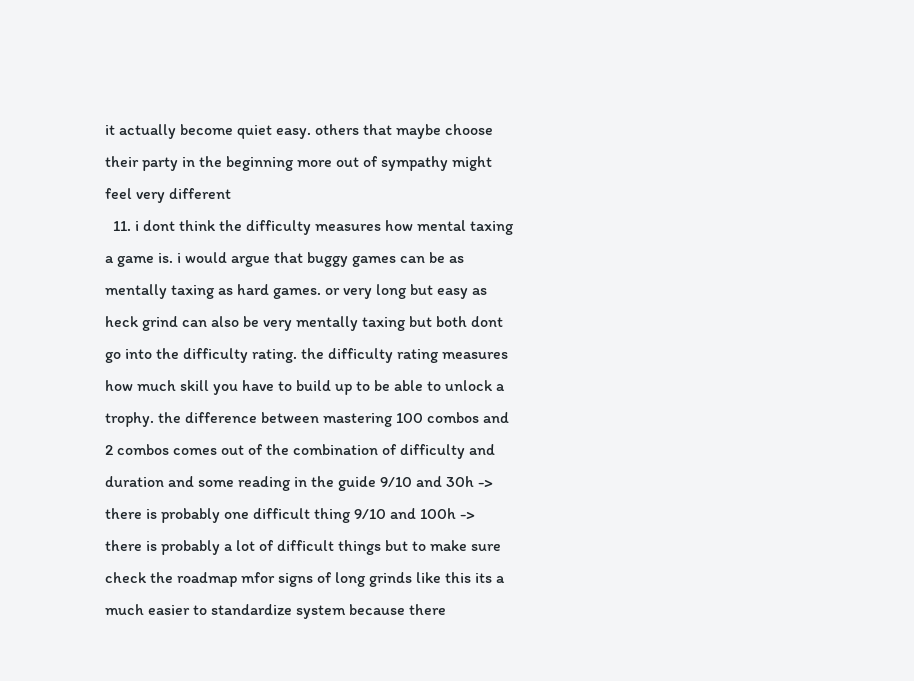it actually become quiet easy. others that maybe choose their party in the beginning more out of sympathy might feel very different
  11. i dont think the difficulty measures how mental taxing a game is. i would argue that buggy games can be as mentally taxing as hard games. or very long but easy as heck grind can also be very mentally taxing but both dont go into the difficulty rating. the difficulty rating measures how much skill you have to build up to be able to unlock a trophy. the difference between mastering 100 combos and 2 combos comes out of the combination of difficulty and duration and some reading in the guide 9/10 and 30h -> there is probably one difficult thing 9/10 and 100h -> there is probably a lot of difficult things but to make sure check the roadmap mfor signs of long grinds like this its a much easier to standardize system because there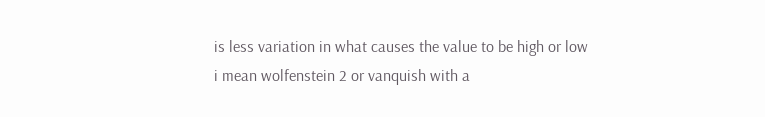is less variation in what causes the value to be high or low i mean wolfenstein 2 or vanquish with a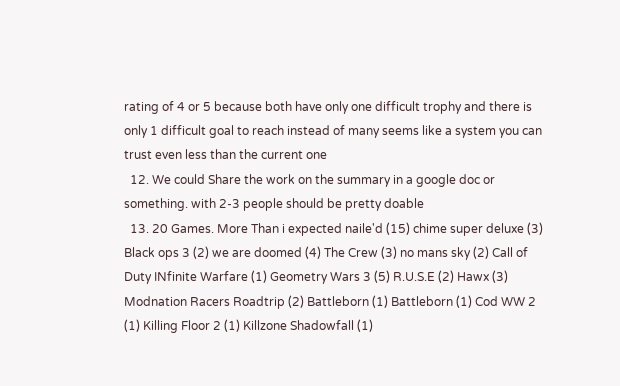rating of 4 or 5 because both have only one difficult trophy and there is only 1 difficult goal to reach instead of many seems like a system you can trust even less than the current one
  12. We could Share the work on the summary in a google doc or something. with 2-3 people should be pretty doable
  13. 20 Games. More Than i expected naile'd (15) chime super deluxe (3) Black ops 3 (2) we are doomed (4) The Crew (3) no mans sky (2) Call of Duty INfinite Warfare (1) Geometry Wars 3 (5) R.U.S.E (2) Hawx (3) Modnation Racers Roadtrip (2) Battleborn (1) Battleborn (1) Cod WW 2 (1) Killing Floor 2 (1) Killzone Shadowfall (1)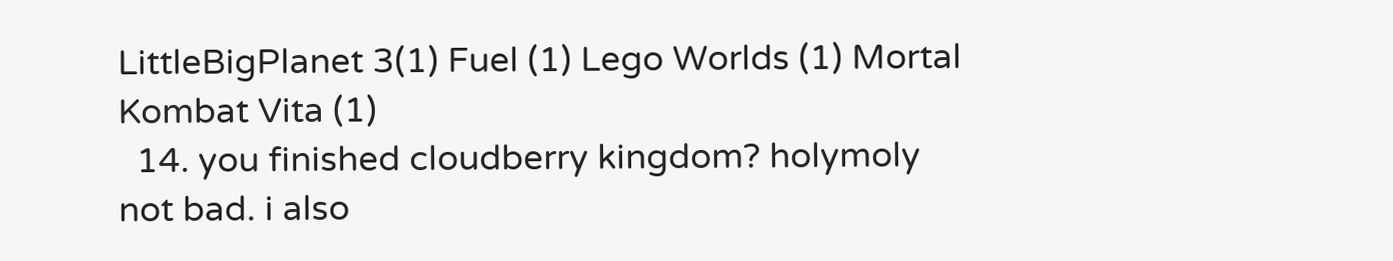LittleBigPlanet 3(1) Fuel (1) Lego Worlds (1) Mortal Kombat Vita (1)
  14. you finished cloudberry kingdom? holymoly not bad. i also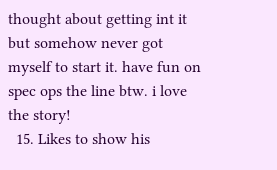thought about getting int it but somehow never got myself to start it. have fun on spec ops the line btw. i love the story!
  15. Likes to show his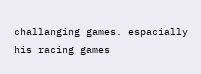challanging games. espacially his racing games